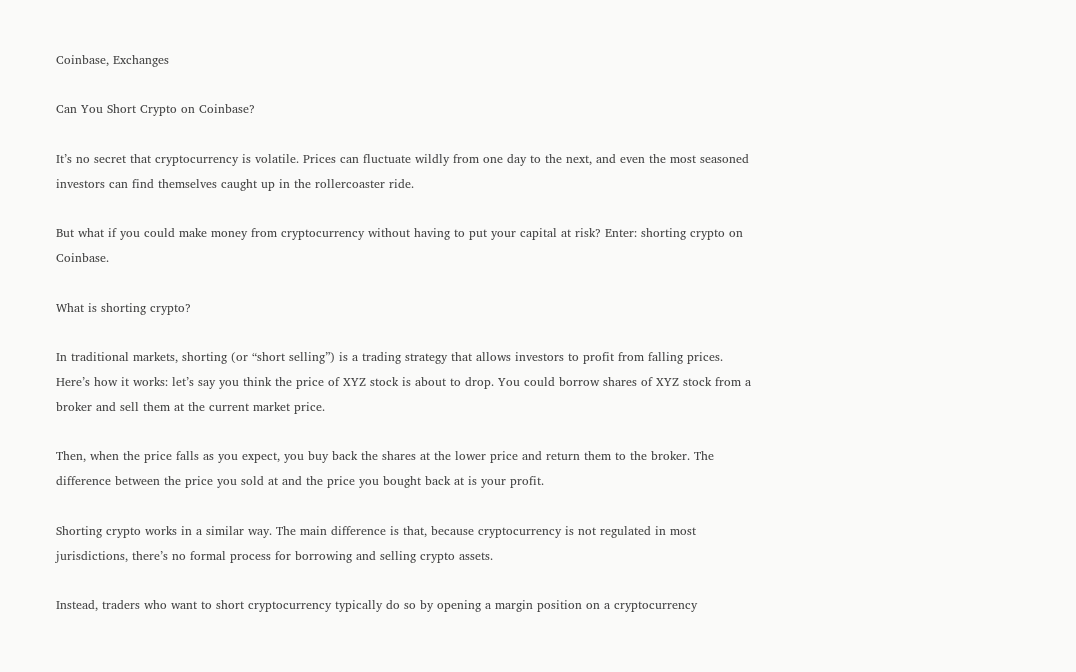Coinbase, Exchanges

Can You Short Crypto on Coinbase?

It’s no secret that cryptocurrency is volatile. Prices can fluctuate wildly from one day to the next, and even the most seasoned investors can find themselves caught up in the rollercoaster ride.

But what if you could make money from cryptocurrency without having to put your capital at risk? Enter: shorting crypto on Coinbase.

What is shorting crypto?

In traditional markets, shorting (or “short selling”) is a trading strategy that allows investors to profit from falling prices. Here’s how it works: let’s say you think the price of XYZ stock is about to drop. You could borrow shares of XYZ stock from a broker and sell them at the current market price.

Then, when the price falls as you expect, you buy back the shares at the lower price and return them to the broker. The difference between the price you sold at and the price you bought back at is your profit.

Shorting crypto works in a similar way. The main difference is that, because cryptocurrency is not regulated in most jurisdictions, there’s no formal process for borrowing and selling crypto assets.

Instead, traders who want to short cryptocurrency typically do so by opening a margin position on a cryptocurrency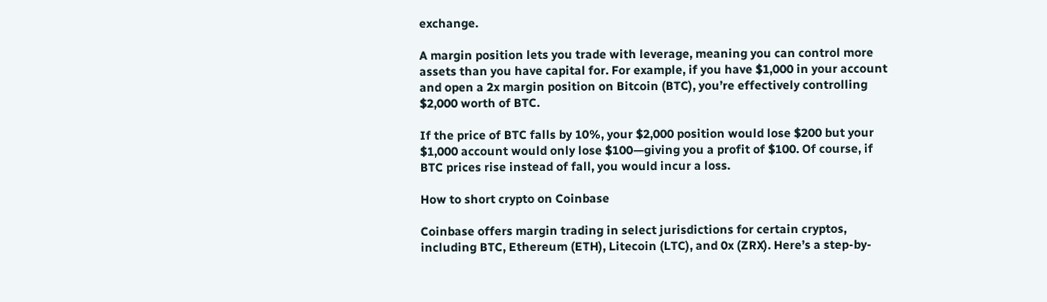exchange.

A margin position lets you trade with leverage, meaning you can control more assets than you have capital for. For example, if you have $1,000 in your account and open a 2x margin position on Bitcoin (BTC), you’re effectively controlling $2,000 worth of BTC.

If the price of BTC falls by 10%, your $2,000 position would lose $200 but your $1,000 account would only lose $100—giving you a profit of $100. Of course, if BTC prices rise instead of fall, you would incur a loss.

How to short crypto on Coinbase

Coinbase offers margin trading in select jurisdictions for certain cryptos, including BTC, Ethereum (ETH), Litecoin (LTC), and 0x (ZRX). Here’s a step-by-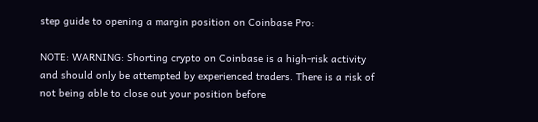step guide to opening a margin position on Coinbase Pro:

NOTE: WARNING: Shorting crypto on Coinbase is a high-risk activity and should only be attempted by experienced traders. There is a risk of not being able to close out your position before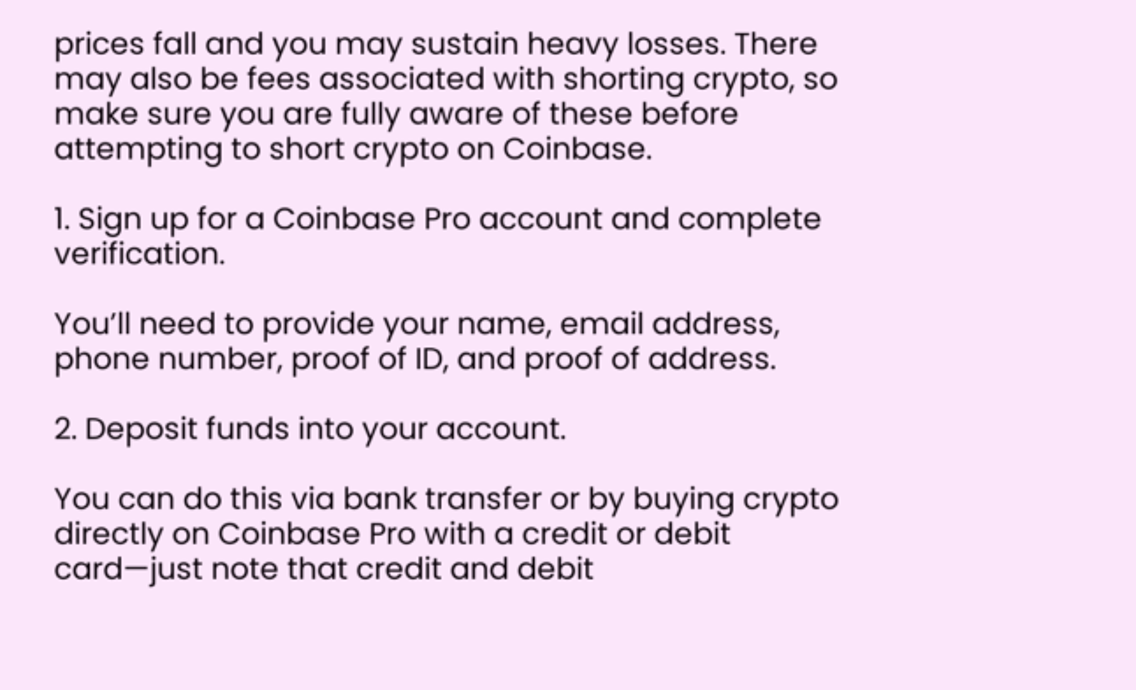prices fall and you may sustain heavy losses. There may also be fees associated with shorting crypto, so make sure you are fully aware of these before attempting to short crypto on Coinbase.

1. Sign up for a Coinbase Pro account and complete verification.

You’ll need to provide your name, email address, phone number, proof of ID, and proof of address.

2. Deposit funds into your account.

You can do this via bank transfer or by buying crypto directly on Coinbase Pro with a credit or debit card—just note that credit and debit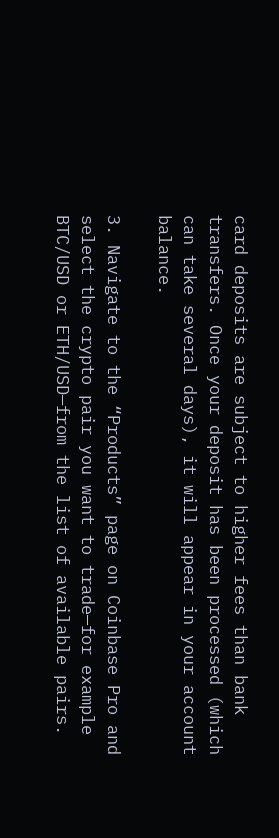card deposits are subject to higher fees than bank transfers. Once your deposit has been processed (which can take several days), it will appear in your account balance.

3. Navigate to the “Products” page on Coinbase Pro and select the crypto pair you want to trade—for example BTC/USD or ETH/USD—from the list of available pairs.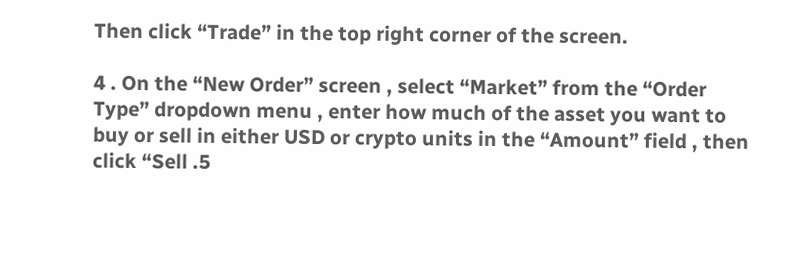Then click “Trade” in the top right corner of the screen.

4 . On the “New Order” screen , select “Market” from the “Order Type” dropdown menu , enter how much of the asset you want to buy or sell in either USD or crypto units in the “Amount” field , then click “Sell .5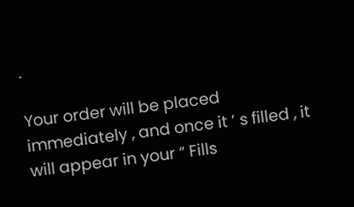.

Your order will be placed immediately , and once it ’ s filled , it will appear in your “ Fills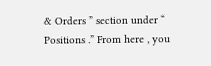& Orders ” section under “ Positions .” From here , you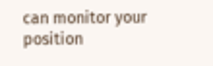can monitor your position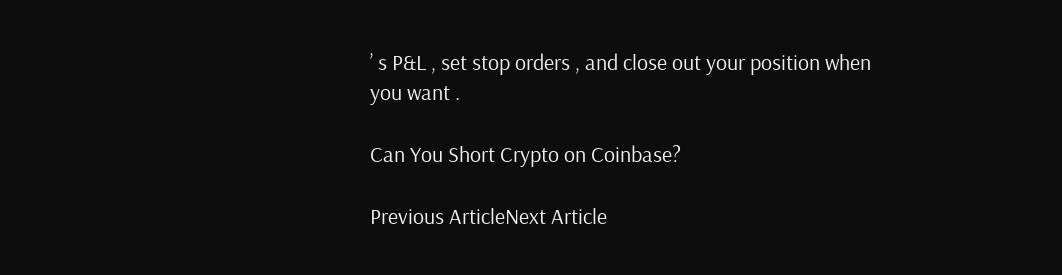’ s P&L , set stop orders , and close out your position when you want .

Can You Short Crypto on Coinbase?

Previous ArticleNext Article